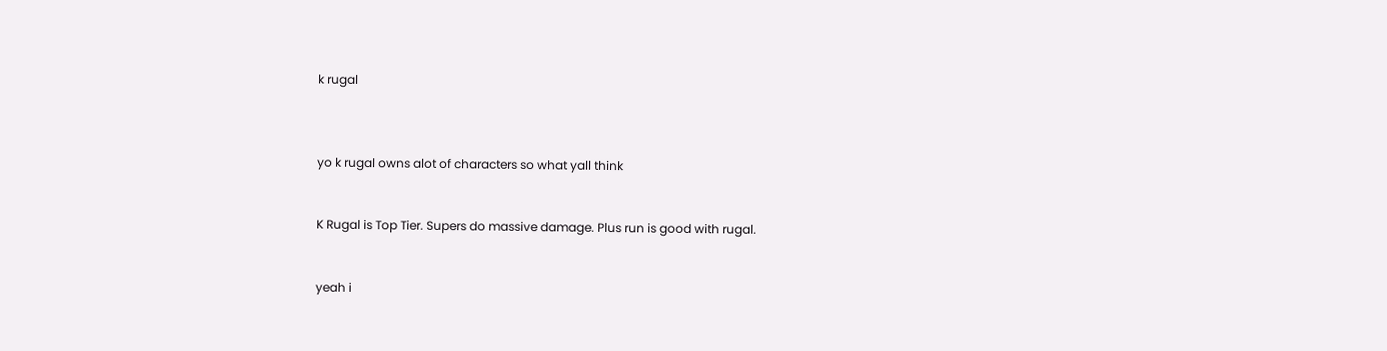k rugal



yo k rugal owns alot of characters so what yall think


K Rugal is Top Tier. Supers do massive damage. Plus run is good with rugal.


yeah i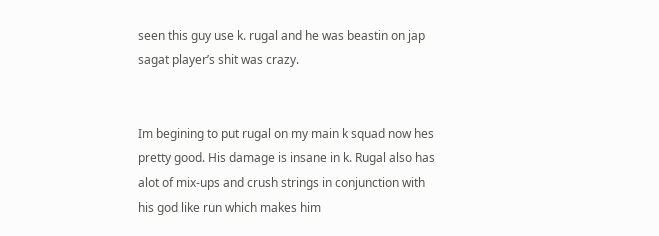seen this guy use k. rugal and he was beastin on jap sagat player’s shit was crazy.


Im begining to put rugal on my main k squad now hes pretty good. His damage is insane in k. Rugal also has alot of mix-ups and crush strings in conjunction with his god like run which makes him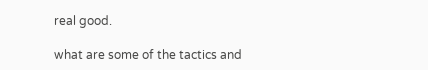real good.

what are some of the tactics and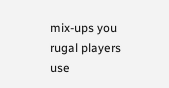mix-ups you rugal players use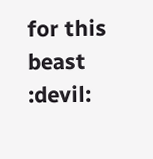for this beast :devil: